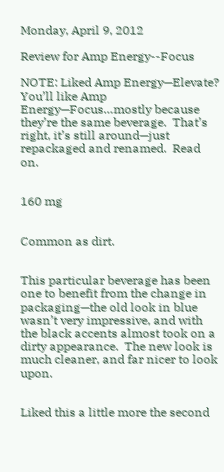Monday, April 9, 2012

Review for Amp Energy--Focus

NOTE: Liked Amp Energy—Elevate?  You’ll like Amp Energy—Focus…mostly because they’re the same beverage.  That’s right, it’s still around—just repackaged and renamed.  Read on.


160 mg


Common as dirt.


This particular beverage has been one to benefit from the change in packaging—the old look in blue wasn’t very impressive, and with the black accents almost took on a dirty appearance.  The new look is much cleaner, and far nicer to look upon.


Liked this a little more the second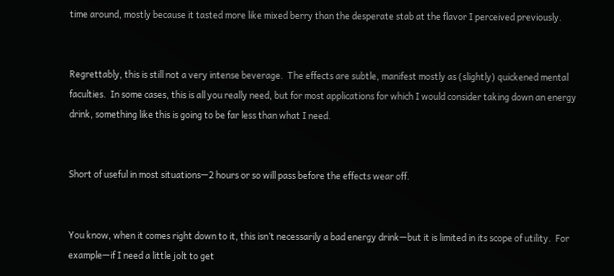time around, mostly because it tasted more like mixed berry than the desperate stab at the flavor I perceived previously.


Regrettably, this is still not a very intense beverage.  The effects are subtle, manifest mostly as (slightly) quickened mental faculties.  In some cases, this is all you really need, but for most applications for which I would consider taking down an energy drink, something like this is going to be far less than what I need.


Short of useful in most situations—2 hours or so will pass before the effects wear off.


You know, when it comes right down to it, this isn’t necessarily a bad energy drink—but it is limited in its scope of utility.  For example—if I need a little jolt to get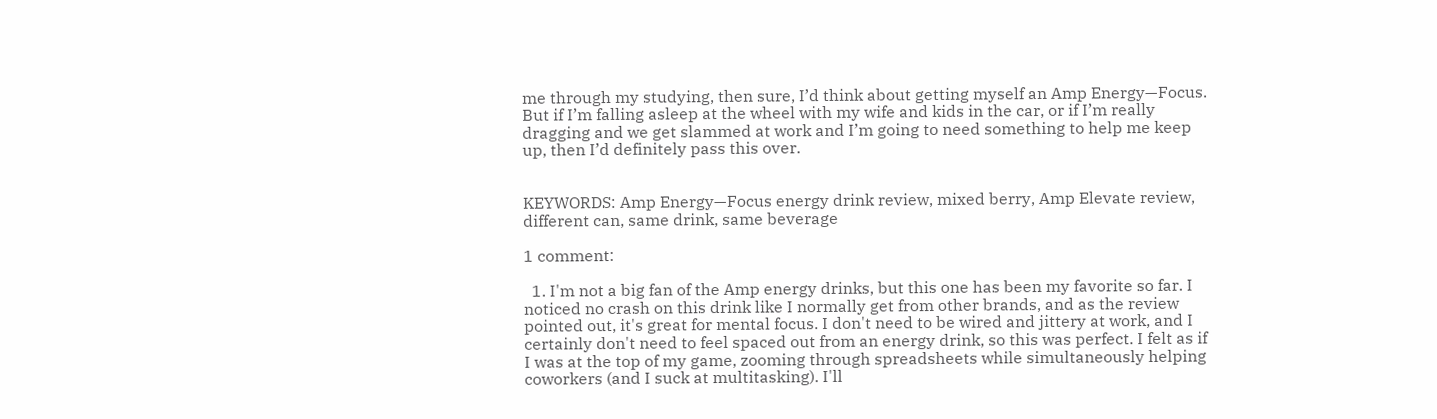me through my studying, then sure, I’d think about getting myself an Amp Energy—Focus.  But if I’m falling asleep at the wheel with my wife and kids in the car, or if I’m really dragging and we get slammed at work and I’m going to need something to help me keep up, then I’d definitely pass this over.


KEYWORDS: Amp Energy—Focus energy drink review, mixed berry, Amp Elevate review, different can, same drink, same beverage

1 comment:

  1. I'm not a big fan of the Amp energy drinks, but this one has been my favorite so far. I noticed no crash on this drink like I normally get from other brands, and as the review pointed out, it's great for mental focus. I don't need to be wired and jittery at work, and I certainly don't need to feel spaced out from an energy drink, so this was perfect. I felt as if I was at the top of my game, zooming through spreadsheets while simultaneously helping coworkers (and I suck at multitasking). I'll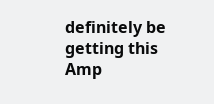definitely be getting this Amp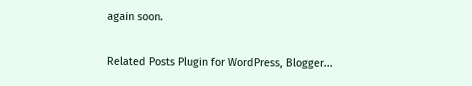again soon.


Related Posts Plugin for WordPress, Blogger...